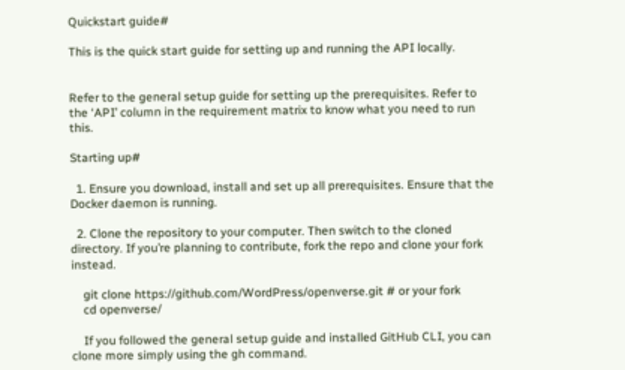Quickstart guide#

This is the quick start guide for setting up and running the API locally.


Refer to the general setup guide for setting up the prerequisites. Refer to the ‘API’ column in the requirement matrix to know what you need to run this.

Starting up#

  1. Ensure you download, install and set up all prerequisites. Ensure that the Docker daemon is running.

  2. Clone the repository to your computer. Then switch to the cloned directory. If you’re planning to contribute, fork the repo and clone your fork instead.

    git clone https://github.com/WordPress/openverse.git # or your fork
    cd openverse/

    If you followed the general setup guide and installed GitHub CLI, you can clone more simply using the gh command.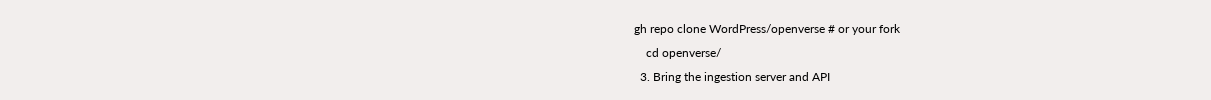gh repo clone WordPress/openverse # or your fork
    cd openverse/
  3. Bring the ingestion server and API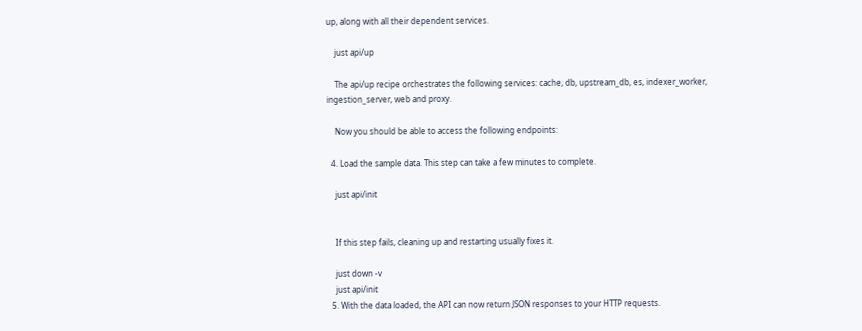up, along with all their dependent services.

    just api/up

    The api/up recipe orchestrates the following services: cache, db, upstream_db, es, indexer_worker, ingestion_server, web and proxy.

    Now you should be able to access the following endpoints:

  4. Load the sample data. This step can take a few minutes to complete.

    just api/init


    If this step fails, cleaning up and restarting usually fixes it.

    just down -v
    just api/init
  5. With the data loaded, the API can now return JSON responses to your HTTP requests.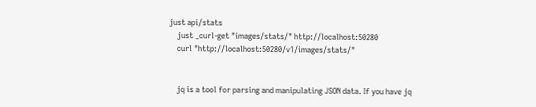just api/stats
    just _curl-get "images/stats/" http://localhost:50280
    curl "http://localhost:50280/v1/images/stats/"


    jq is a tool for parsing and manipulating JSON data. If you have jq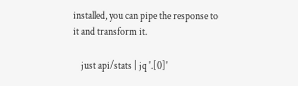installed, you can pipe the response to it and transform it.

    just api/stats | jq '.[0]'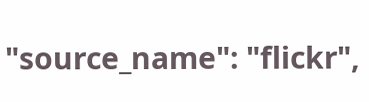"source_name": "flickr",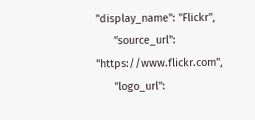"display_name": "Flickr",
      "source_url": "https://www.flickr.com",
      "logo_url":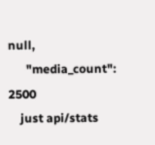null,
      "media_count": 2500
    just api/stats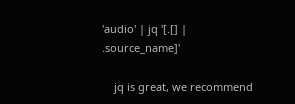'audio' | jq '[.[] | .source_name]'

    jq is great, we recommend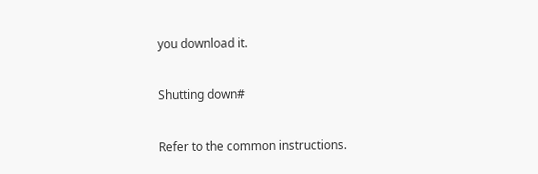you download it.

Shutting down#

Refer to the common instructions.